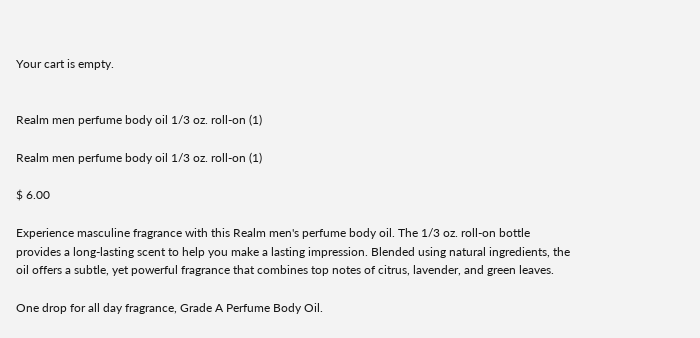Your cart is empty.


Realm men perfume body oil 1/3 oz. roll-on (1)

Realm men perfume body oil 1/3 oz. roll-on (1)

$ 6.00

Experience masculine fragrance with this Realm men's perfume body oil. The 1/3 oz. roll-on bottle provides a long-lasting scent to help you make a lasting impression. Blended using natural ingredients, the oil offers a subtle, yet powerful fragrance that combines top notes of citrus, lavender, and green leaves.

One drop for all day fragrance, Grade A Perfume Body Oil.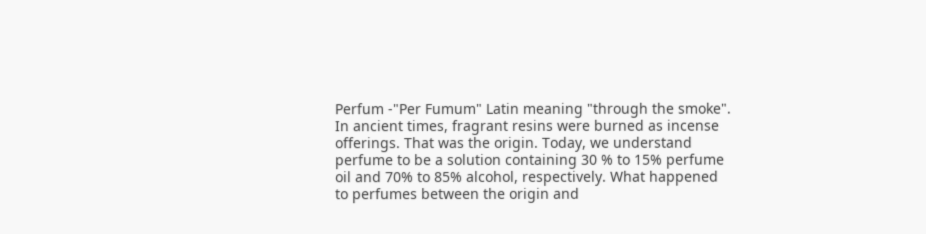Perfum -"Per Fumum" Latin meaning "through the smoke". In ancient times, fragrant resins were burned as incense offerings. That was the origin. Today, we understand perfume to be a solution containing 30 % to 15% perfume oil and 70% to 85% alcohol, respectively. What happened to perfumes between the origin and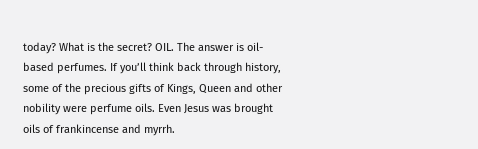today? What is the secret? OIL. The answer is oil-based perfumes. If you’ll think back through history, some of the precious gifts of Kings, Queen and other nobility were perfume oils. Even Jesus was brought oils of frankincense and myrrh.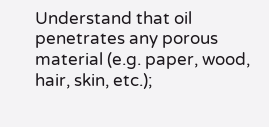Understand that oil penetrates any porous material (e.g. paper, wood, hair, skin, etc.);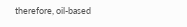therefore, oil-based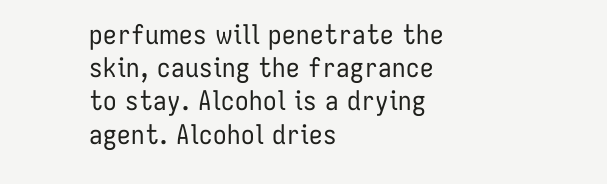perfumes will penetrate the skin, causing the fragrance to stay. Alcohol is a drying agent. Alcohol dries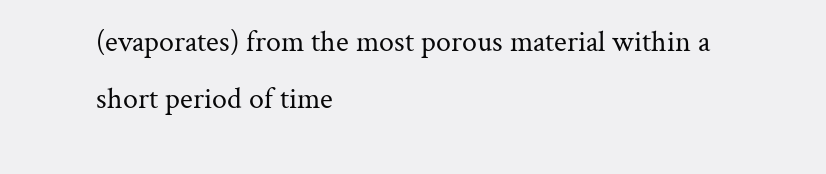(evaporates) from the most porous material within a short period of time